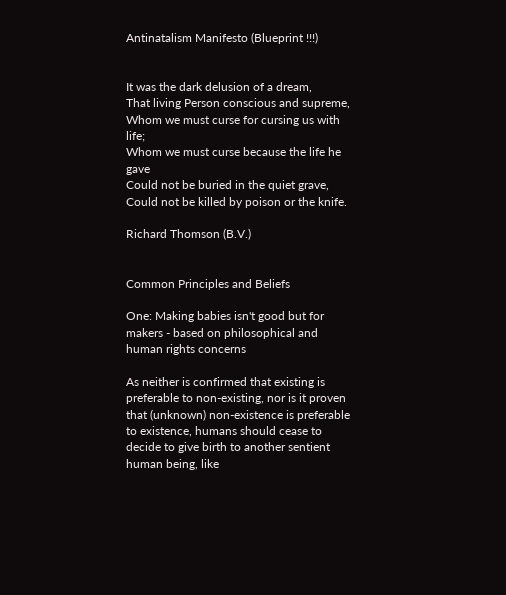Antinatalism Manifesto (Blueprint !!!)


It was the dark delusion of a dream,
That living Person conscious and supreme,
Whom we must curse for cursing us with life;
Whom we must curse because the life he gave
Could not be buried in the quiet grave,
Could not be killed by poison or the knife.

Richard Thomson (B.V.)


Common Principles and Beliefs

One: Making babies isn't good but for makers - based on philosophical and human rights concerns

As neither is confirmed that existing is preferable to non-existing, nor is it proven that (unknown) non-existence is preferable
to existence, humans should cease to decide to give birth to another sentient human being, like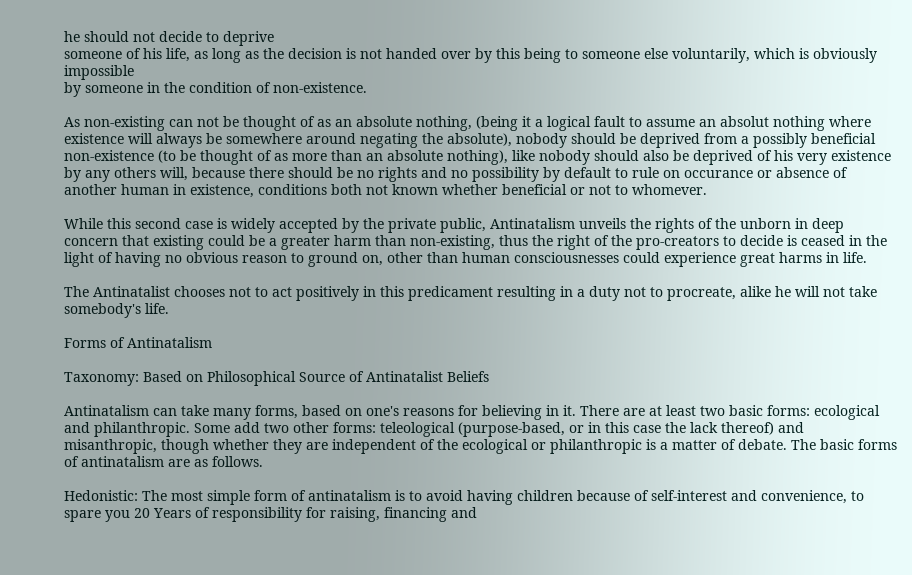he should not decide to deprive
someone of his life, as long as the decision is not handed over by this being to someone else voluntarily, which is obviously impossible
by someone in the condition of non-existence.

As non-existing can not be thought of as an absolute nothing, (being it a logical fault to assume an absolut nothing where existence will always be somewhere around negating the absolute), nobody should be deprived from a possibly beneficial non-existence (to be thought of as more than an absolute nothing), like nobody should also be deprived of his very existence by any others will, because there should be no rights and no possibility by default to rule on occurance or absence of another human in existence, conditions both not known whether beneficial or not to whomever.

While this second case is widely accepted by the private public, Antinatalism unveils the rights of the unborn in deep concern that existing could be a greater harm than non-existing, thus the right of the pro-creators to decide is ceased in the light of having no obvious reason to ground on, other than human consciousnesses could experience great harms in life.

The Antinatalist chooses not to act positively in this predicament resulting in a duty not to procreate, alike he will not take somebody's life.

Forms of Antinatalism

Taxonomy: Based on Philosophical Source of Antinatalist Beliefs

Antinatalism can take many forms, based on one's reasons for believing in it. There are at least two basic forms: ecological and philanthropic. Some add two other forms: teleological (purpose-based, or in this case the lack thereof) and misanthropic, though whether they are independent of the ecological or philanthropic is a matter of debate. The basic forms of antinatalism are as follows.

Hedonistic: The most simple form of antinatalism is to avoid having children because of self-interest and convenience, to spare you 20 Years of responsibility for raising, financing and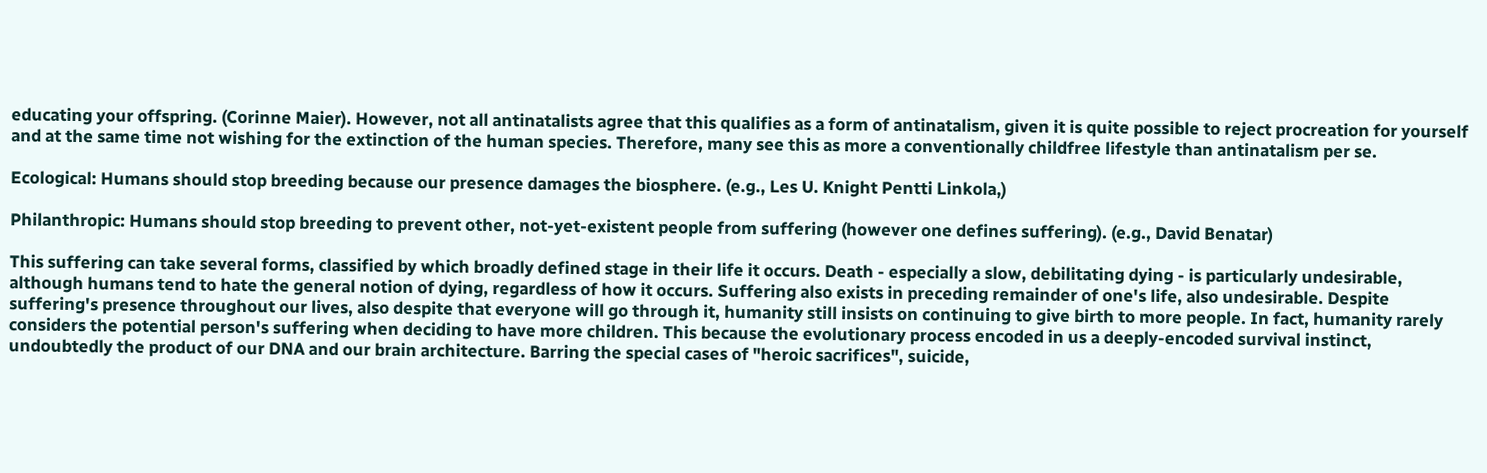educating your offspring. (Corinne Maier). However, not all antinatalists agree that this qualifies as a form of antinatalism, given it is quite possible to reject procreation for yourself and at the same time not wishing for the extinction of the human species. Therefore, many see this as more a conventionally childfree lifestyle than antinatalism per se.

Ecological: Humans should stop breeding because our presence damages the biosphere. (e.g., Les U. Knight Pentti Linkola,)

Philanthropic: Humans should stop breeding to prevent other, not-yet-existent people from suffering (however one defines suffering). (e.g., David Benatar)

This suffering can take several forms, classified by which broadly defined stage in their life it occurs. Death - especially a slow, debilitating dying - is particularly undesirable, although humans tend to hate the general notion of dying, regardless of how it occurs. Suffering also exists in preceding remainder of one's life, also undesirable. Despite suffering's presence throughout our lives, also despite that everyone will go through it, humanity still insists on continuing to give birth to more people. In fact, humanity rarely considers the potential person's suffering when deciding to have more children. This because the evolutionary process encoded in us a deeply-encoded survival instinct, undoubtedly the product of our DNA and our brain architecture. Barring the special cases of "heroic sacrifices", suicide,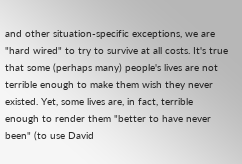and other situation-specific exceptions, we are "hard wired" to try to survive at all costs. It's true that some (perhaps many) people's lives are not terrible enough to make them wish they never existed. Yet, some lives are, in fact, terrible enough to render them "better to have never been" (to use David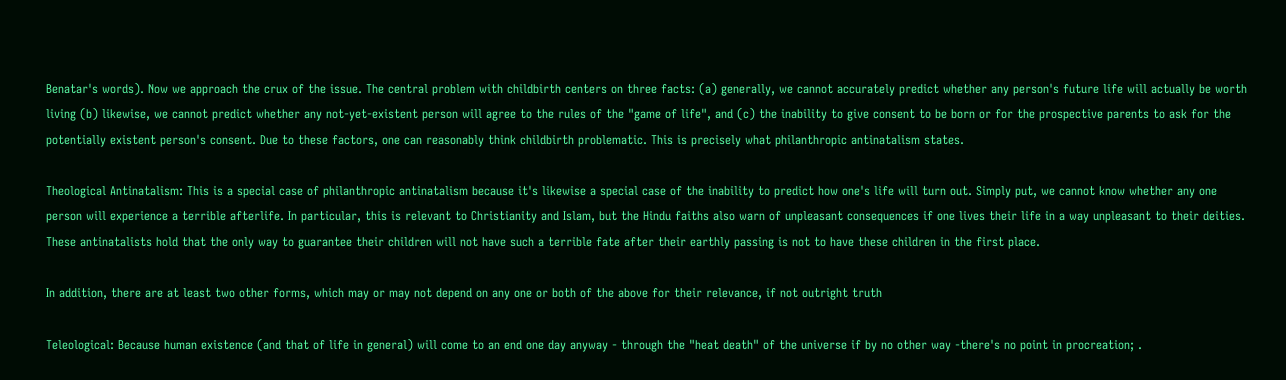Benatar's words). Now we approach the crux of the issue. The central problem with childbirth centers on three facts: (a) generally, we cannot accurately predict whether any person's future life will actually be worth living (b) likewise, we cannot predict whether any not-yet-existent person will agree to the rules of the "game of life", and (c) the inability to give consent to be born or for the prospective parents to ask for the potentially existent person's consent. Due to these factors, one can reasonably think childbirth problematic. This is precisely what philanthropic antinatalism states.

Theological Antinatalism: This is a special case of philanthropic antinatalism because it's likewise a special case of the inability to predict how one's life will turn out. Simply put, we cannot know whether any one person will experience a terrible afterlife. In particular, this is relevant to Christianity and Islam, but the Hindu faiths also warn of unpleasant consequences if one lives their life in a way unpleasant to their deities. These antinatalists hold that the only way to guarantee their children will not have such a terrible fate after their earthly passing is not to have these children in the first place.

In addition, there are at least two other forms, which may or may not depend on any one or both of the above for their relevance, if not outright truth

Teleological: Because human existence (and that of life in general) will come to an end one day anyway - through the "heat death" of the universe if by no other way -there's no point in procreation; .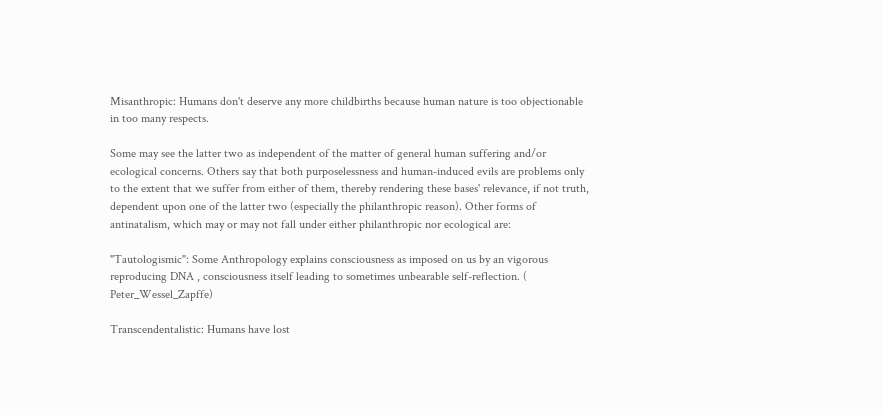Misanthropic: Humans don't deserve any more childbirths because human nature is too objectionable in too many respects.

Some may see the latter two as independent of the matter of general human suffering and/or ecological concerns. Others say that both purposelessness and human-induced evils are problems only to the extent that we suffer from either of them, thereby rendering these bases' relevance, if not truth, dependent upon one of the latter two (especially the philanthropic reason). Other forms of antinatalism, which may or may not fall under either philanthropic nor ecological are:

"Tautologismic": Some Anthropology explains consciousness as imposed on us by an vigorous reproducing DNA , consciousness itself leading to sometimes unbearable self-reflection. ( Peter_Wessel_Zapffe)

Transcendentalistic: Humans have lost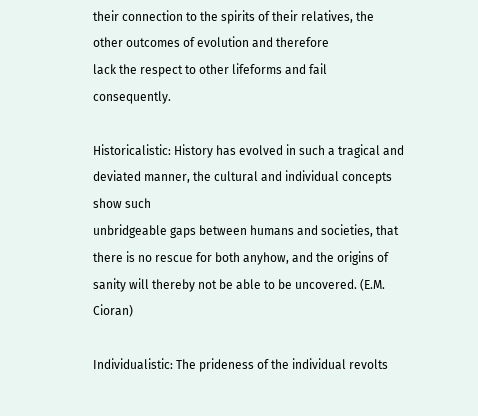their connection to the spirits of their relatives, the other outcomes of evolution and therefore
lack the respect to other lifeforms and fail consequently.

Historicalistic: History has evolved in such a tragical and deviated manner, the cultural and individual concepts show such
unbridgeable gaps between humans and societies, that there is no rescue for both anyhow, and the origins of sanity will thereby not be able to be uncovered. (E.M. Cioran)

Individualistic: The prideness of the individual revolts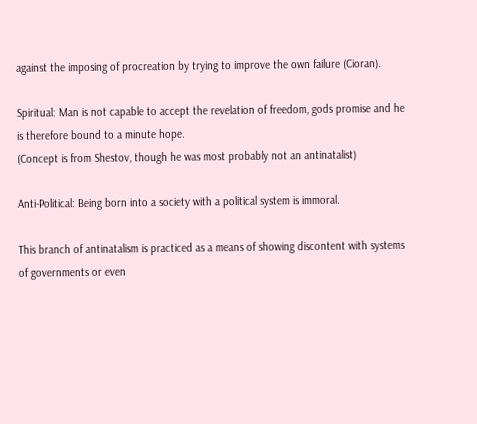against the imposing of procreation by trying to improve the own failure (Cioran).

Spiritual: Man is not capable to accept the revelation of freedom, gods promise and he is therefore bound to a minute hope.
(Concept is from Shestov, though he was most probably not an antinatalist)

Anti-Political: Being born into a society with a political system is immoral.

This branch of antinatalism is practiced as a means of showing discontent with systems of governments or even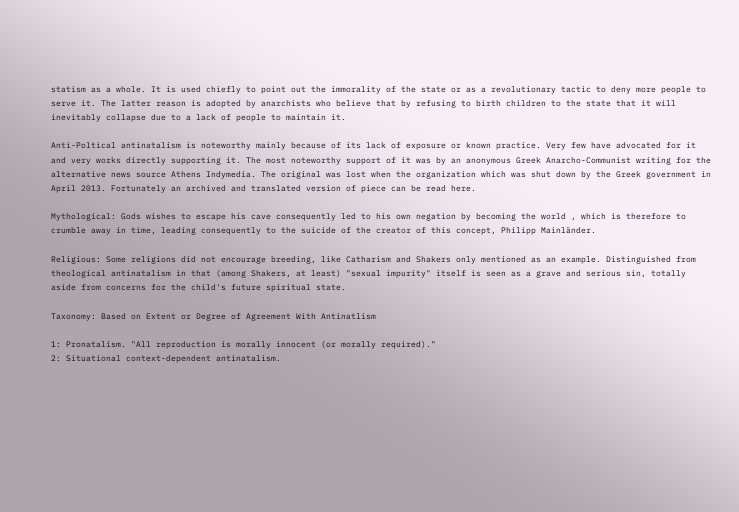statism as a whole. It is used chiefly to point out the immorality of the state or as a revolutionary tactic to deny more people to serve it. The latter reason is adopted by anarchists who believe that by refusing to birth children to the state that it will inevitably collapse due to a lack of people to maintain it.

Anti-Poltical antinatalism is noteworthy mainly because of its lack of exposure or known practice. Very few have advocated for it and very works directly supporting it. The most noteworthy support of it was by an anonymous Greek Anarcho-Communist writing for the alternative news source Athens Indymedia. The original was lost when the organization which was shut down by the Greek government in April 2013. Fortunately an archived and translated version of piece can be read here.

Mythological: Gods wishes to escape his cave consequently led to his own negation by becoming the world , which is therefore to crumble away in time, leading consequently to the suicide of the creator of this concept, Philipp Mainländer.

Religious: Some religions did not encourage breeding, like Catharism and Shakers only mentioned as an example. Distinguished from theological antinatalism in that (among Shakers, at least) "sexual impurity" itself is seen as a grave and serious sin, totally aside from concerns for the child's future spiritual state.

Taxonomy: Based on Extent or Degree of Agreement With Antinatlism

1: Pronatalism. "All reproduction is morally innocent (or morally required)."
2: Situational context-dependent antinatalism.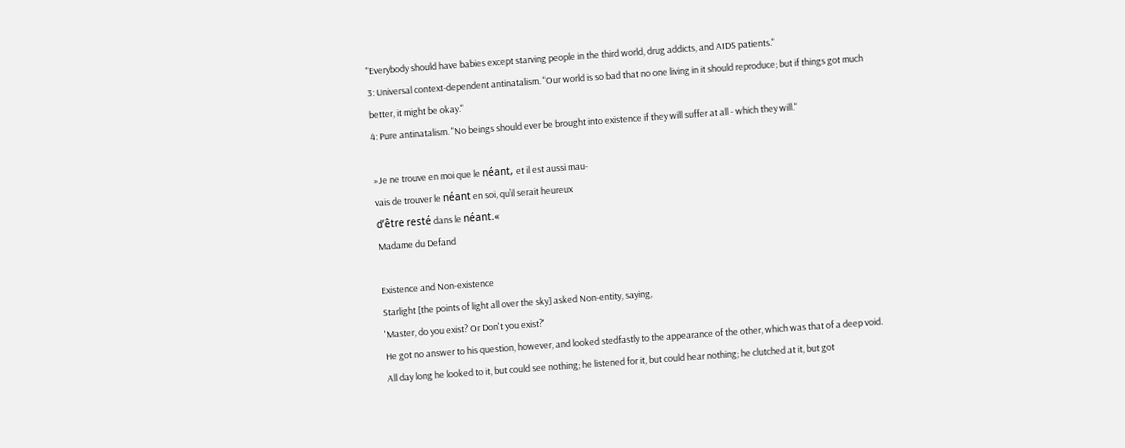"Everybody should have babies except starving people in the third world, drug addicts, and AIDS patients."
3: Universal context-dependent antinatalism. "Our world is so bad that no one living in it should reproduce; but if things got much better, it might be okay."
4: Pure antinatalism. "No beings should ever be brought into existence if they will suffer at all - which they will."

»Je ne trouve en moi que le néant, et il est aussi mau-
vais de trouver le néant en soi, qu’il serait heureux
d’être resté dans le néant.«
Madame du Defand

Existence and Non-existence
Starlight [the points of light all over the sky] asked Non-entity, saying,
'Master, do you exist? Or Don't you exist?'
He got no answer to his question, however, and looked stedfastly to the appearance of the other, which was that of a deep void. All day long he looked to it, but could see nothing; he listened for it, but could hear nothing; he clutched at it, but got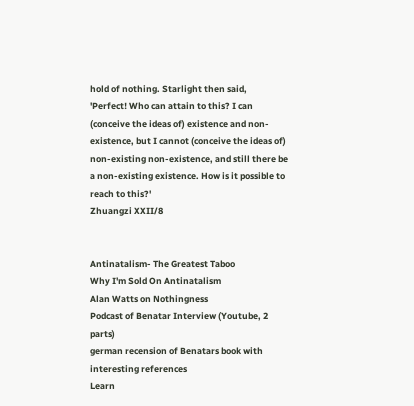hold of nothing. Starlight then said,
'Perfect! Who can attain to this? I can (conceive the ideas of) existence and non-existence, but I cannot (conceive the ideas of) non-existing non-existence, and still there be a non-existing existence. How is it possible to reach to this?'
Zhuangzi XXII/8


Antinatalism- The Greatest Taboo
Why I'm Sold On Antinatalism
Alan Watts on Nothingness
Podcast of Benatar Interview (Youtube, 2 parts)
german recension of Benatars book with interesting references
Learn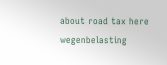about road tax here wegenbelasting